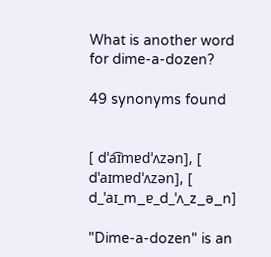What is another word for dime-a-dozen?

49 synonyms found


[ dˈa͡ɪmɐdˈʌzən], [ dˈaɪmɐdˈʌzən], [ d_ˈaɪ_m_ɐ_d_ˈʌ_z_ə_n]

"Dime-a-dozen" is an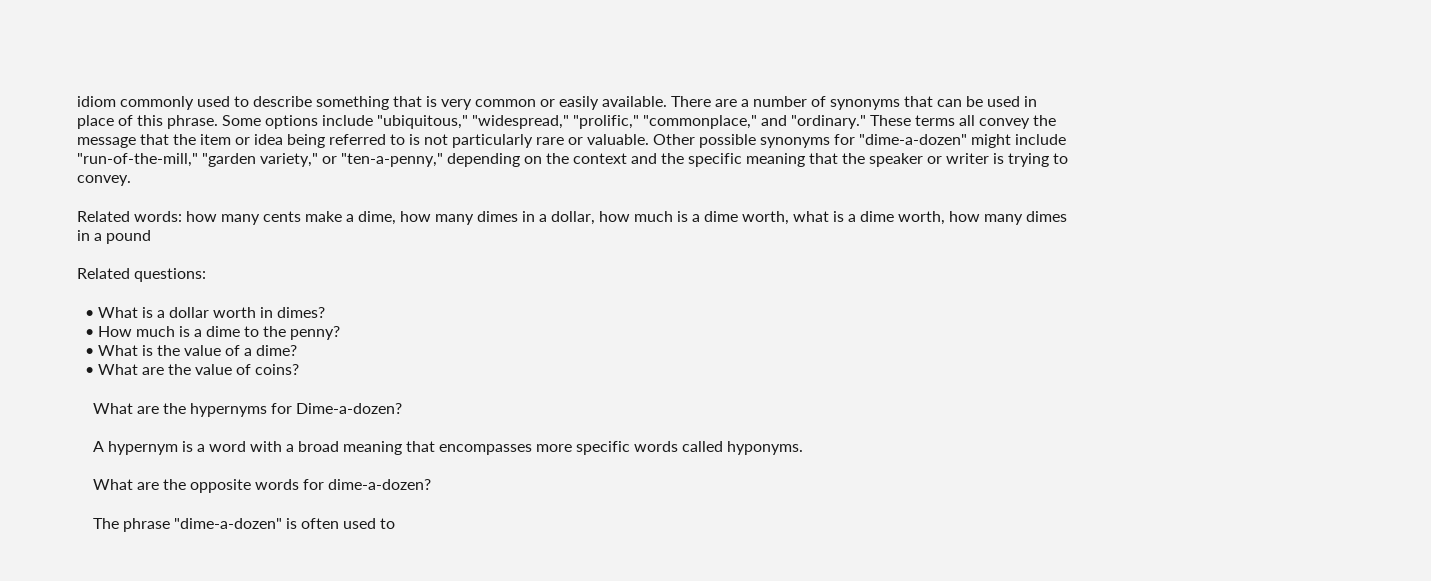idiom commonly used to describe something that is very common or easily available. There are a number of synonyms that can be used in place of this phrase. Some options include "ubiquitous," "widespread," "prolific," "commonplace," and "ordinary." These terms all convey the message that the item or idea being referred to is not particularly rare or valuable. Other possible synonyms for "dime-a-dozen" might include "run-of-the-mill," "garden variety," or "ten-a-penny," depending on the context and the specific meaning that the speaker or writer is trying to convey.

Related words: how many cents make a dime, how many dimes in a dollar, how much is a dime worth, what is a dime worth, how many dimes in a pound

Related questions:

  • What is a dollar worth in dimes?
  • How much is a dime to the penny?
  • What is the value of a dime?
  • What are the value of coins?

    What are the hypernyms for Dime-a-dozen?

    A hypernym is a word with a broad meaning that encompasses more specific words called hyponyms.

    What are the opposite words for dime-a-dozen?

    The phrase "dime-a-dozen" is often used to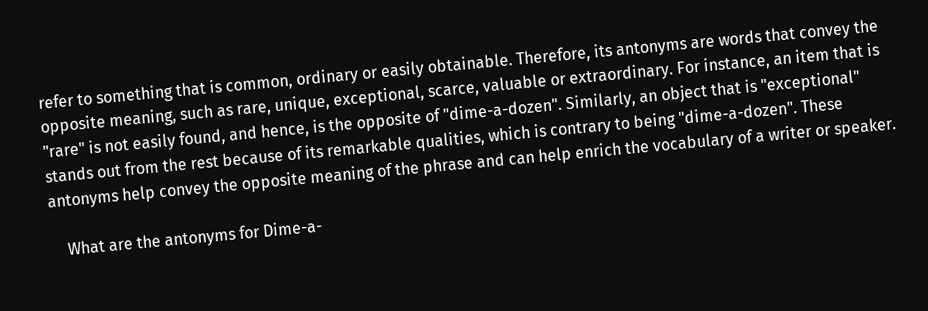refer to something that is common, ordinary or easily obtainable. Therefore, its antonyms are words that convey the opposite meaning, such as rare, unique, exceptional, scarce, valuable or extraordinary. For instance, an item that is "rare" is not easily found, and hence, is the opposite of "dime-a-dozen". Similarly, an object that is "exceptional" stands out from the rest because of its remarkable qualities, which is contrary to being "dime-a-dozen". These antonyms help convey the opposite meaning of the phrase and can help enrich the vocabulary of a writer or speaker.

    What are the antonyms for Dime-a-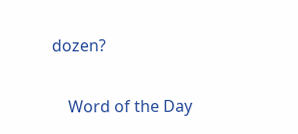dozen?

    Word of the Day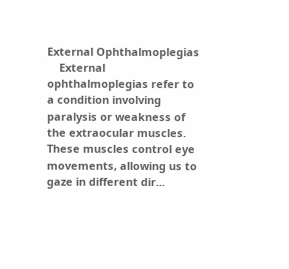External Ophthalmoplegias
    External ophthalmoplegias refer to a condition involving paralysis or weakness of the extraocular muscles. These muscles control eye movements, allowing us to gaze in different dir...